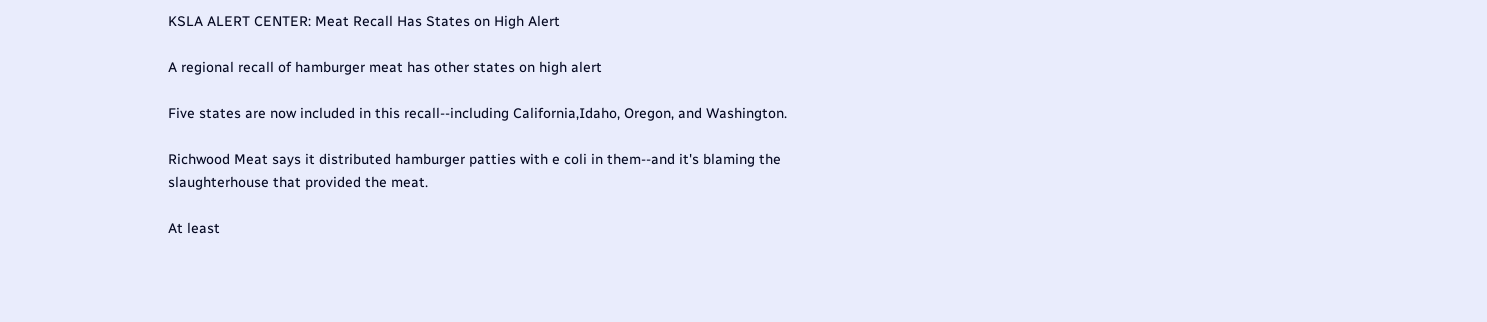KSLA ALERT CENTER: Meat Recall Has States on High Alert

A regional recall of hamburger meat has other states on high alert

Five states are now included in this recall--including California,Idaho, Oregon, and Washington.

Richwood Meat says it distributed hamburger patties with e coli in them--and it's blaming the slaughterhouse that provided the meat.

At least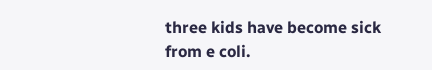three kids have become sick from e coli.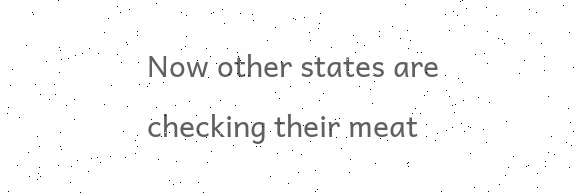Now other states are checking their meat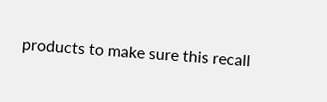products to make sure this recall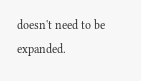doesn't need to be expanded.